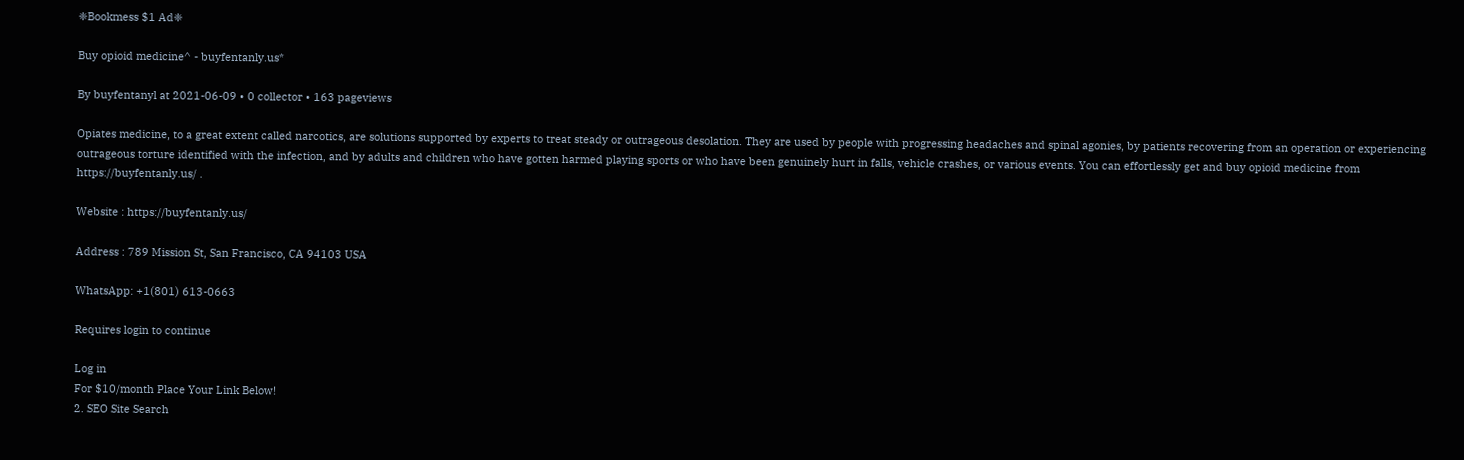❈Bookmess $1 Ad❈

Buy opioid medicine^ - buyfentanly.us*

By buyfentanyl at 2021-06-09 • 0 collector • 163 pageviews

Opiates medicine, to a great extent called narcotics, are solutions supported by experts to treat steady or outrageous desolation. They are used by people with progressing headaches and spinal agonies, by patients recovering from an operation or experiencing outrageous torture identified with the infection, and by adults and children who have gotten harmed playing sports or who have been genuinely hurt in falls, vehicle crashes, or various events. You can effortlessly get and buy opioid medicine from https://buyfentanly.us/ .

Website : https://buyfentanly.us/

Address : 789 Mission St, San Francisco, CA 94103 USA

WhatsApp: +1(801) 613-0663

Requires login to continue

Log in
For $10/month Place Your Link Below!
2. SEO Site Search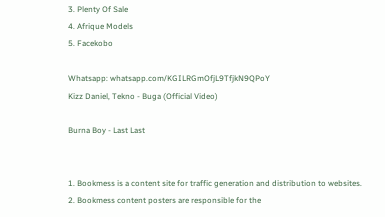3. Plenty Of Sale
4. Afrique Models
5. Facekobo

Whatsapp: whatsapp.com/KGILRGmOfjL9TfjkN9QPoY
Kizz Daniel, Tekno - Buga (Official Video)

Burna Boy - Last Last


1. Bookmess is a content site for traffic generation and distribution to websites.
2. Bookmess content posters are responsible for the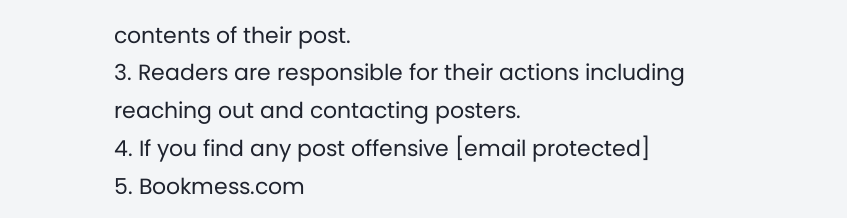contents of their post.
3. Readers are responsible for their actions including reaching out and contacting posters.
4. If you find any post offensive [email protected]
5. Bookmess.com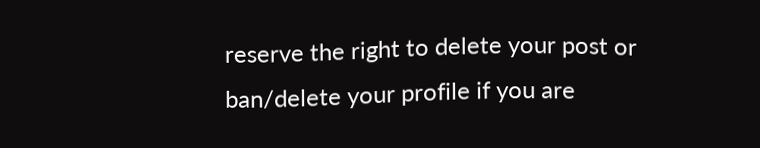reserve the right to delete your post or ban/delete your profile if you are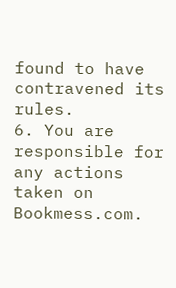found to have contravened its rules.
6. You are responsible for any actions taken on Bookmess.com.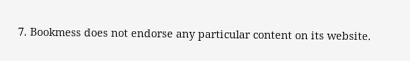7. Bookmess does not endorse any particular content on its website.